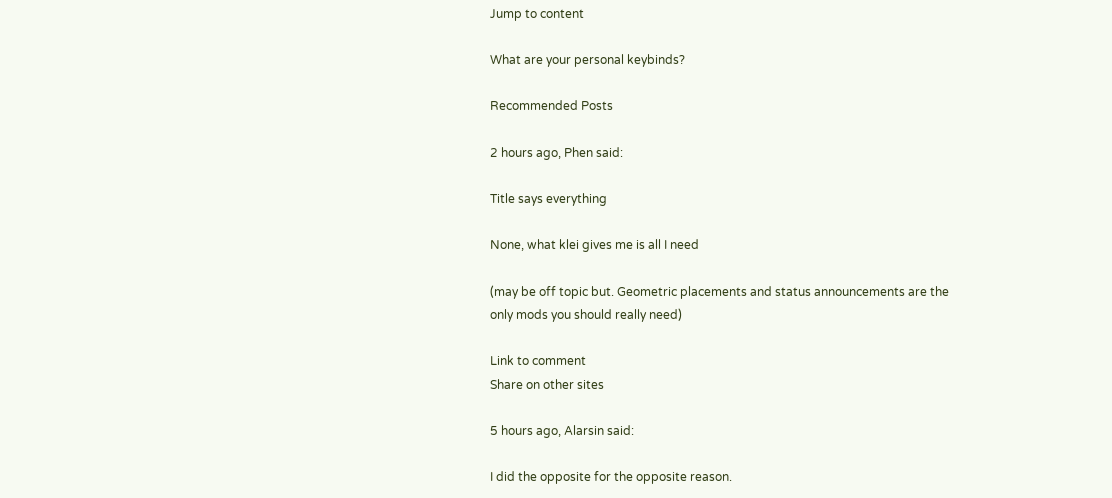Jump to content

What are your personal keybinds?

Recommended Posts

2 hours ago, Phen said:

Title says everything

None, what klei gives me is all I need

(may be off topic but. Geometric placements and status announcements are the only mods you should really need)

Link to comment
Share on other sites

5 hours ago, Alarsin said:

I did the opposite for the opposite reason.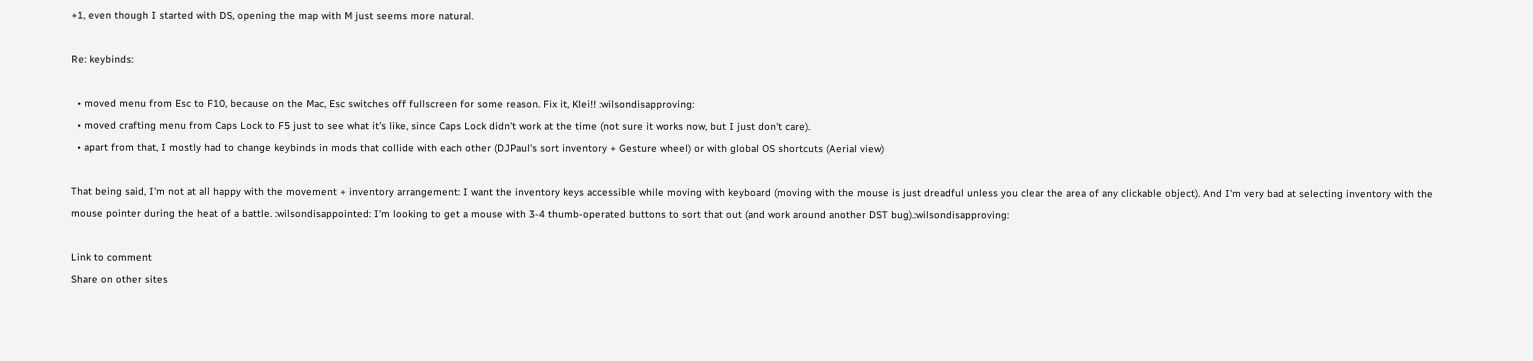+1, even though I started with DS, opening the map with M just seems more natural.

Re: keybinds:

  • moved menu from Esc to F10, because on the Mac, Esc switches off fullscreen for some reason. Fix it, Klei!! :wilsondisapproving:
  • moved crafting menu from Caps Lock to F5 just to see what it's like, since Caps Lock didn't work at the time (not sure it works now, but I just don't care).
  • apart from that, I mostly had to change keybinds in mods that collide with each other (DJPaul's sort inventory + Gesture wheel) or with global OS shortcuts (Aerial view)

That being said, I'm not at all happy with the movement + inventory arrangement: I want the inventory keys accessible while moving with keyboard (moving with the mouse is just dreadful unless you clear the area of any clickable object). And I'm very bad at selecting inventory with the mouse pointer during the heat of a battle. :wilsondisappointed: I'm looking to get a mouse with 3-4 thumb-operated buttons to sort that out (and work around another DST bug).:wilsondisapproving:

Link to comment
Share on other sites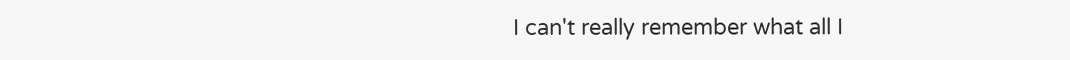I can't really remember what all I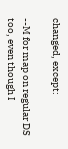changed, except:

--M for map on regular DS too, even though I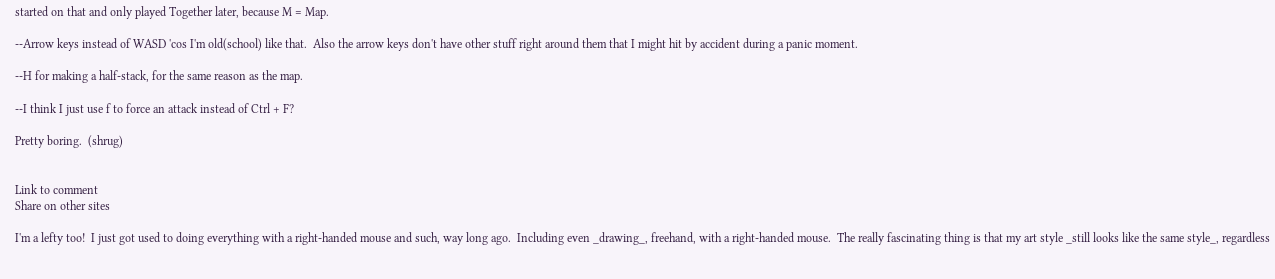started on that and only played Together later, because M = Map.

--Arrow keys instead of WASD 'cos I'm old(school) like that.  Also the arrow keys don't have other stuff right around them that I might hit by accident during a panic moment.

--H for making a half-stack, for the same reason as the map.

--I think I just use f to force an attack instead of Ctrl + F?

Pretty boring.  (shrug)


Link to comment
Share on other sites

I'm a lefty too!  I just got used to doing everything with a right-handed mouse and such, way long ago.  Including even _drawing_, freehand, with a right-handed mouse.  The really fascinating thing is that my art style _still looks like the same style_, regardless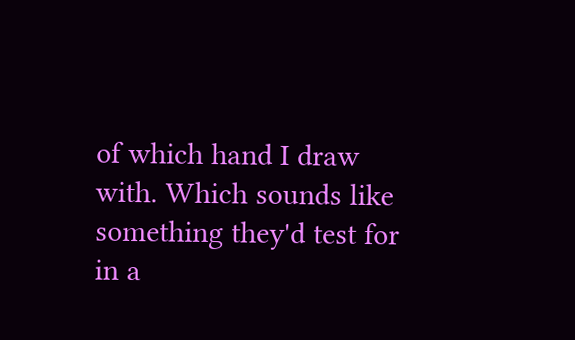of which hand I draw with. Which sounds like something they'd test for in a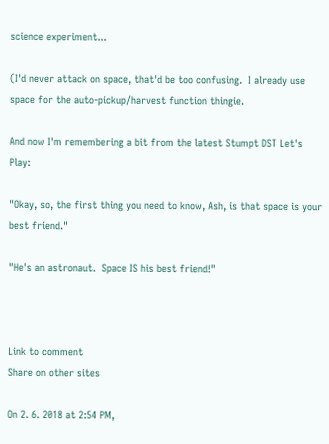science experiment...

(I'd never attack on space, that'd be too confusing.  I already use space for the auto-pickup/harvest function thingie.

And now I'm remembering a bit from the latest Stumpt DST Let's Play:

"Okay, so, the first thing you need to know, Ash, is that space is your best friend."

"He's an astronaut.  Space IS his best friend!"



Link to comment
Share on other sites

On 2. 6. 2018 at 2:54 PM,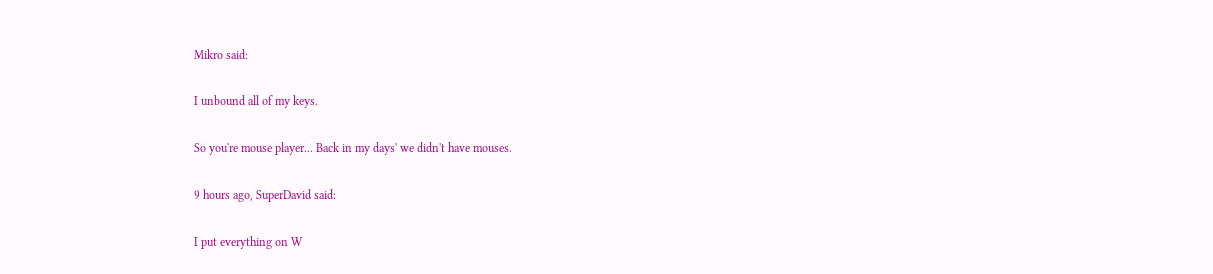Mikro said:

I unbound all of my keys.

So you're mouse player... Back in my days' we didn't have mouses.

9 hours ago, SuperDavid said:

I put everything on W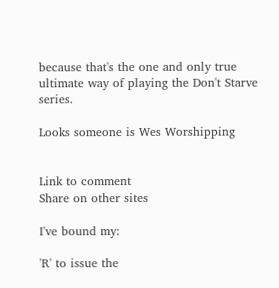because that's the one and only true ultimate way of playing the Don't Starve series.

Looks someone is Wes Worshipping


Link to comment
Share on other sites

I've bound my:

'R' to issue the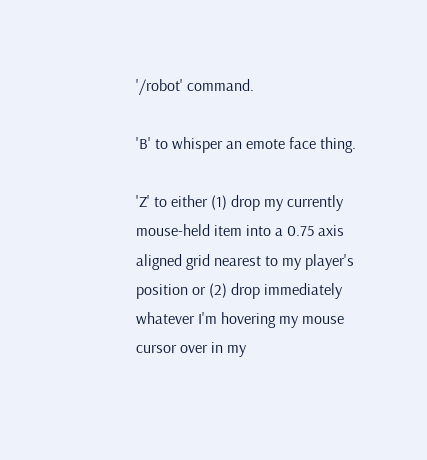'/robot' command.

'B' to whisper an emote face thing.

'Z' to either (1) drop my currently mouse-held item into a 0.75 axis aligned grid nearest to my player's position or (2) drop immediately whatever I'm hovering my mouse cursor over in my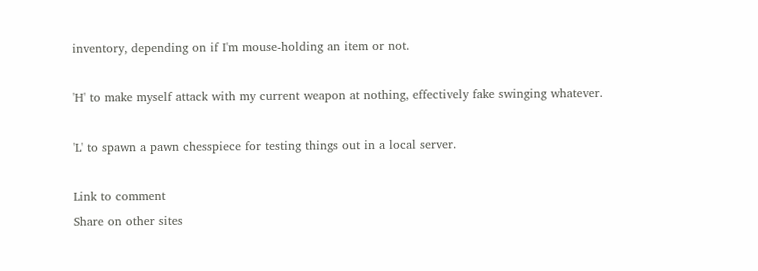inventory, depending on if I'm mouse-holding an item or not.

'H' to make myself attack with my current weapon at nothing, effectively fake swinging whatever.

'L' to spawn a pawn chesspiece for testing things out in a local server.

Link to comment
Share on other sites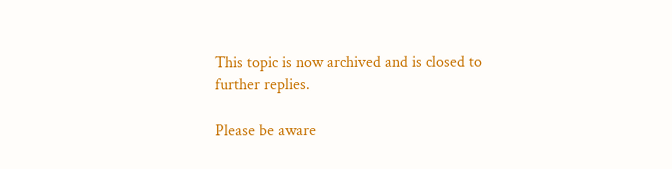This topic is now archived and is closed to further replies.

Please be aware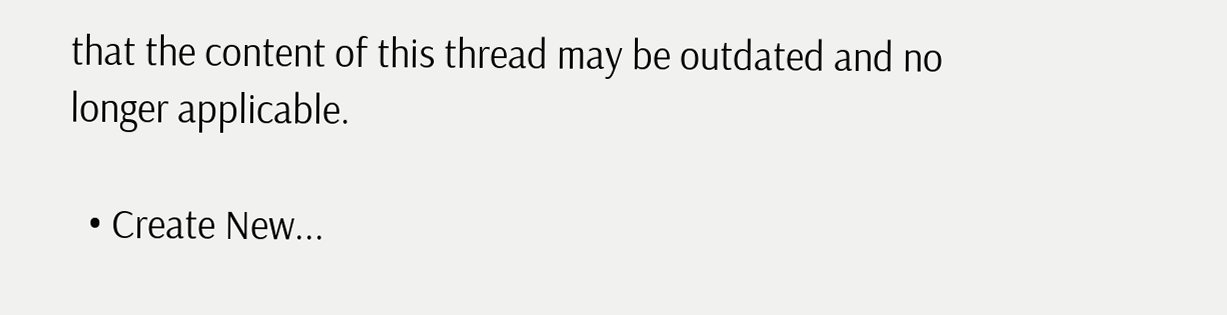that the content of this thread may be outdated and no longer applicable.

  • Create New...